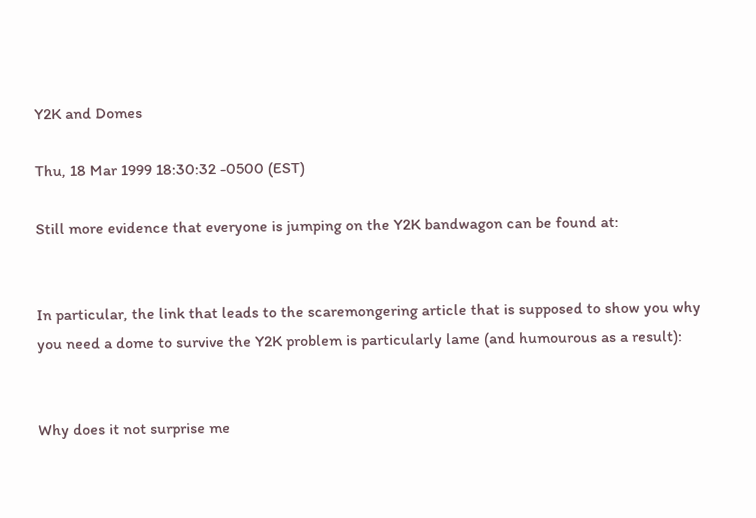Y2K and Domes

Thu, 18 Mar 1999 18:30:32 -0500 (EST)

Still more evidence that everyone is jumping on the Y2K bandwagon can be found at:


In particular, the link that leads to the scaremongering article that is supposed to show you why you need a dome to survive the Y2K problem is particularly lame (and humourous as a result):


Why does it not surprise me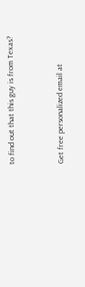to find out that this guy is from Texas?


Get free personalized email at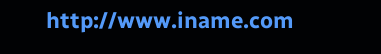http://www.iname.com